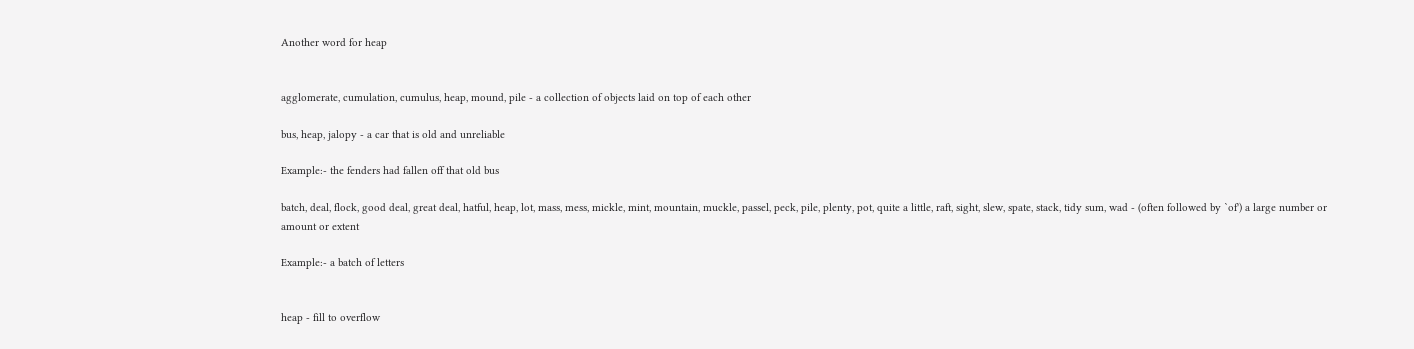Another word for heap


agglomerate, cumulation, cumulus, heap, mound, pile - a collection of objects laid on top of each other

bus, heap, jalopy - a car that is old and unreliable

Example:- the fenders had fallen off that old bus

batch, deal, flock, good deal, great deal, hatful, heap, lot, mass, mess, mickle, mint, mountain, muckle, passel, peck, pile, plenty, pot, quite a little, raft, sight, slew, spate, stack, tidy sum, wad - (often followed by `of') a large number or amount or extent

Example:- a batch of letters


heap - fill to overflow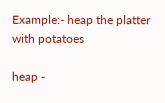Example:- heap the platter with potatoes

heap -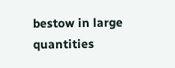bestow in large quantities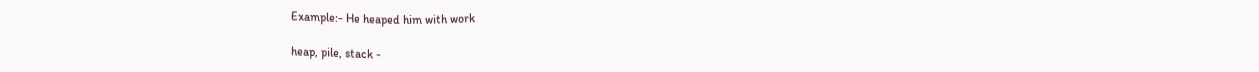Example:- He heaped him with work

heap, pile, stack -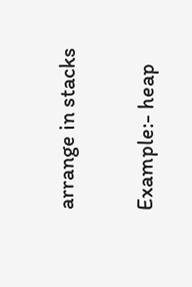arrange in stacks

Example:- heap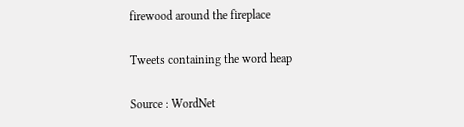firewood around the fireplace

Tweets containing the word heap

Source : WordNet